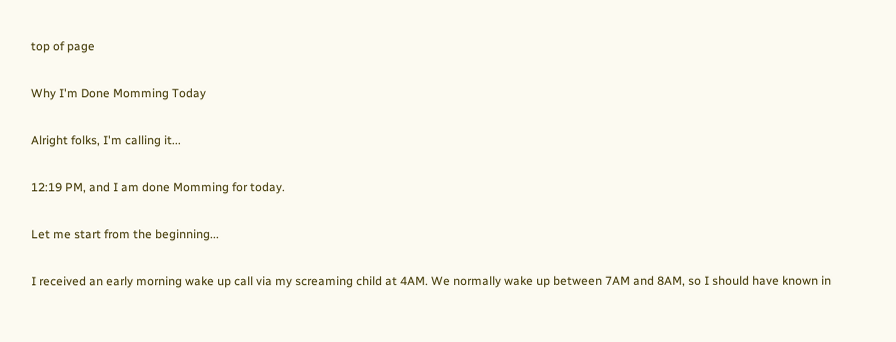top of page

Why I'm Done Momming Today

Alright folks, I'm calling it...

12:19 PM, and I am done Momming for today.

Let me start from the beginning...

I received an early morning wake up call via my screaming child at 4AM. We normally wake up between 7AM and 8AM, so I should have known in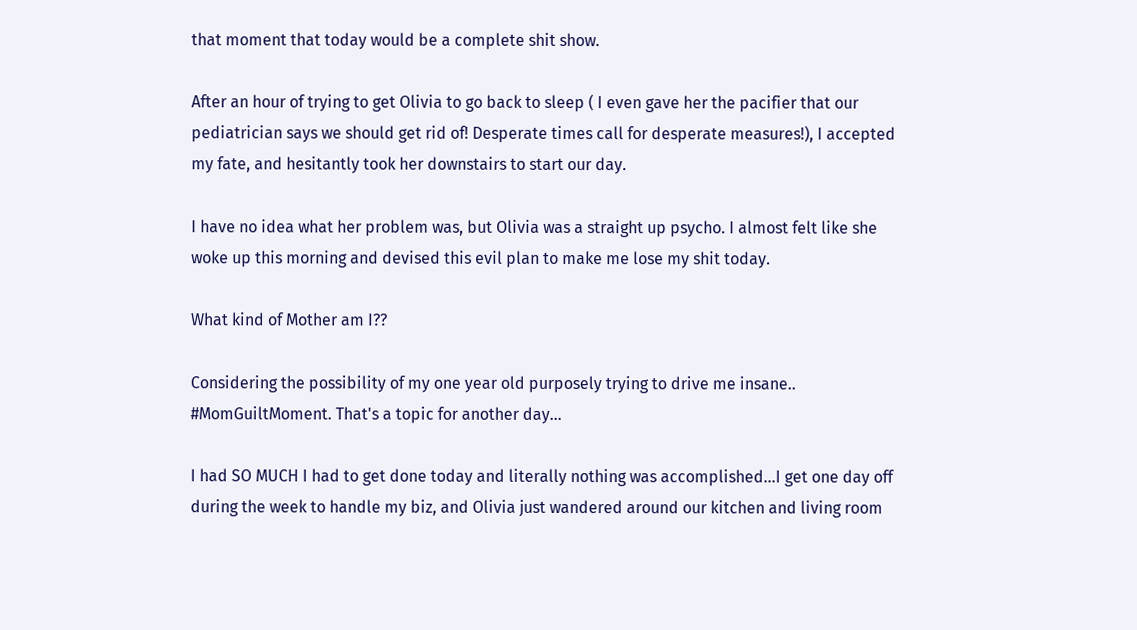that moment that today would be a complete shit show.

After an hour of trying to get Olivia to go back to sleep ( I even gave her the pacifier that our pediatrician says we should get rid of! Desperate times call for desperate measures!), I accepted my fate, and hesitantly took her downstairs to start our day.

I have no idea what her problem was, but Olivia was a straight up psycho. I almost felt like she woke up this morning and devised this evil plan to make me lose my shit today.

What kind of Mother am I??

Considering the possibility of my one year old purposely trying to drive me insane.. #MomGuiltMoment. That's a topic for another day...

I had SO MUCH I had to get done today and literally nothing was accomplished...I get one day off during the week to handle my biz, and Olivia just wandered around our kitchen and living room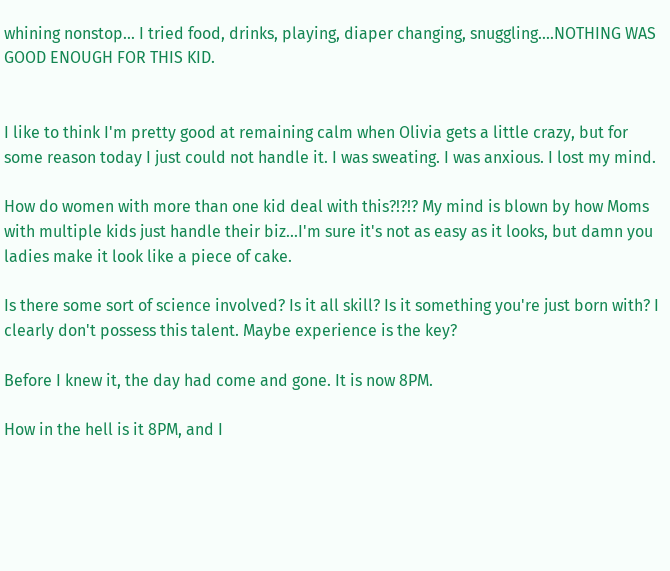whining nonstop... I tried food, drinks, playing, diaper changing, snuggling....NOTHING WAS GOOD ENOUGH FOR THIS KID.


I like to think I'm pretty good at remaining calm when Olivia gets a little crazy, but for some reason today I just could not handle it. I was sweating. I was anxious. I lost my mind.

How do women with more than one kid deal with this?!?!? My mind is blown by how Moms with multiple kids just handle their biz...I'm sure it's not as easy as it looks, but damn you ladies make it look like a piece of cake.

Is there some sort of science involved? Is it all skill? Is it something you're just born with? I clearly don't possess this talent. Maybe experience is the key?

Before I knew it, the day had come and gone. It is now 8PM.

How in the hell is it 8PM, and I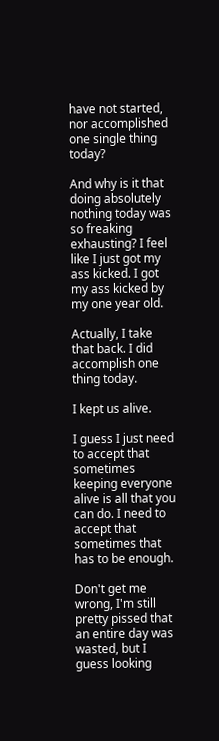have not started, nor accomplished one single thing today?

And why is it that doing absolutely nothing today was so freaking exhausting? I feel like I just got my ass kicked. I got my ass kicked by my one year old.

Actually, I take that back. I did accomplish one thing today.

I kept us alive.

I guess I just need to accept that sometimes keeping everyone alive is all that you can do. I need to accept that sometimes that has to be enough.

Don't get me wrong, I'm still pretty pissed that an entire day was wasted, but I guess looking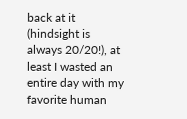back at it (hindsight is always 20/20!), at least I wasted an entire day with my favorite human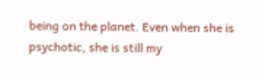being on the planet. Even when she is psychotic, she is still my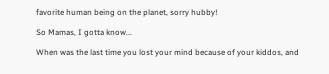favorite human being on the planet, sorry hubby!

So Mamas, I gotta know...

When was the last time you lost your mind because of your kiddos, and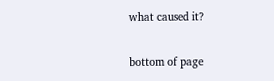what caused it?

bottom of page